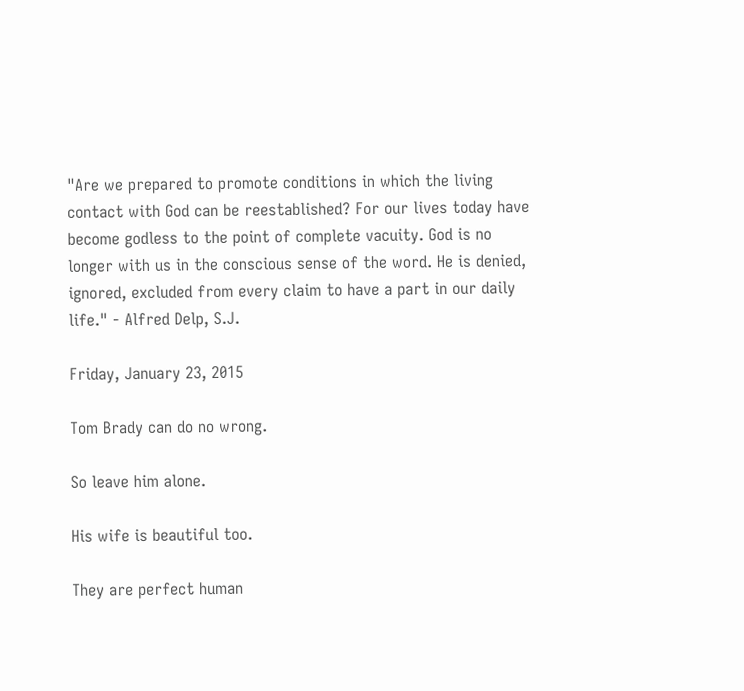"Are we prepared to promote conditions in which the living contact with God can be reestablished? For our lives today have become godless to the point of complete vacuity. God is no longer with us in the conscious sense of the word. He is denied, ignored, excluded from every claim to have a part in our daily life." - Alfred Delp, S.J.

Friday, January 23, 2015

Tom Brady can do no wrong.

So leave him alone.

His wife is beautiful too.

They are perfect human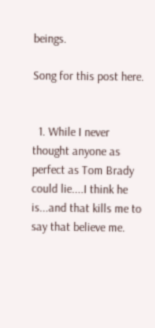beings.

Song for this post here.


  1. While I never thought anyone as perfect as Tom Brady could lie....I think he is...and that kills me to say that believe me.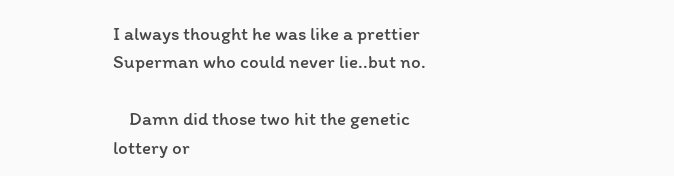I always thought he was like a prettier Superman who could never lie..but no.

    Damn did those two hit the genetic lottery or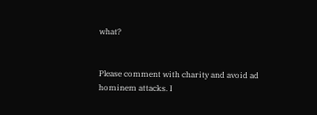what?


Please comment with charity and avoid ad hominem attacks. I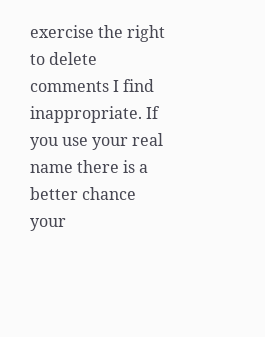exercise the right to delete comments I find inappropriate. If you use your real name there is a better chance your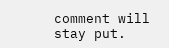comment will stay put.